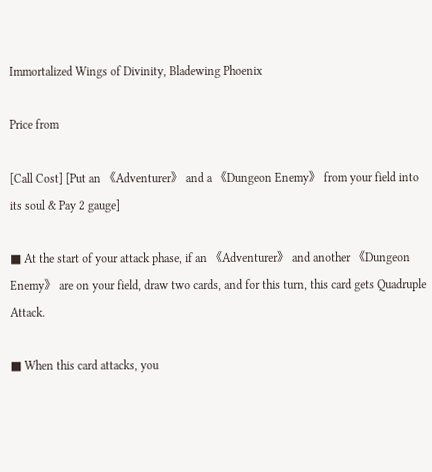Immortalized Wings of Divinity, Bladewing Phoenix

Price from

[Call Cost] [Put an 《Adventurer》 and a 《Dungeon Enemy》 from your field into its soul & Pay 2 gauge]

■ At the start of your attack phase, if an 《Adventurer》 and another 《Dungeon Enemy》 are on your field, draw two cards, and for this turn, this card gets Quadruple Attack.

■ When this card attacks, you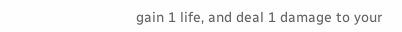gain 1 life, and deal 1 damage to your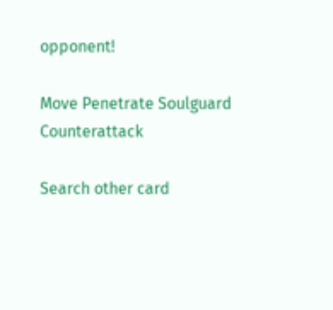opponent!

Move Penetrate Soulguard Counterattack

Search other card